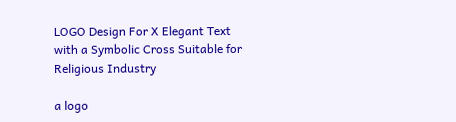LOGO Design For X Elegant Text with a Symbolic Cross Suitable for Religious Industry

a logo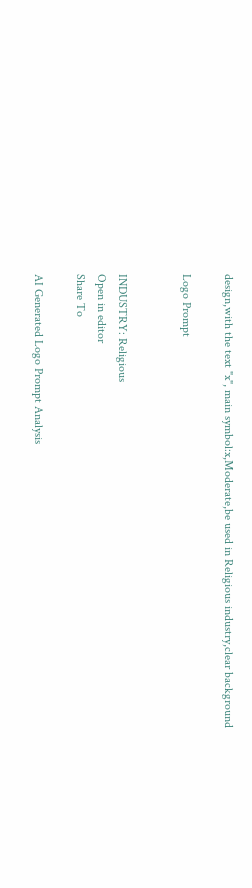design,with the text "x", main symbol:x,Moderate,be used in Religious industry,clear background

Logo Prompt


INDUSTRY: Religious
Open in editor
Share To

AI Generated Logo Prompt Analysis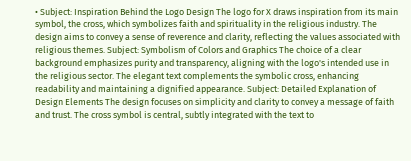• Subject: Inspiration Behind the Logo Design The logo for X draws inspiration from its main symbol, the cross, which symbolizes faith and spirituality in the religious industry. The design aims to convey a sense of reverence and clarity, reflecting the values associated with religious themes. Subject: Symbolism of Colors and Graphics The choice of a clear background emphasizes purity and transparency, aligning with the logo's intended use in the religious sector. The elegant text complements the symbolic cross, enhancing readability and maintaining a dignified appearance. Subject: Detailed Explanation of Design Elements The design focuses on simplicity and clarity to convey a message of faith and trust. The cross symbol is central, subtly integrated with the text to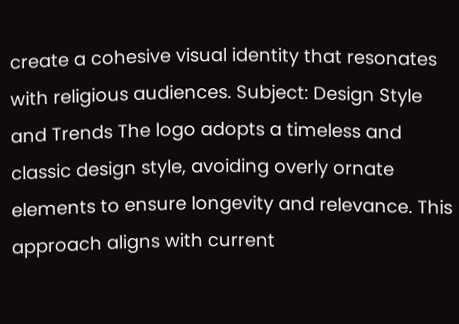create a cohesive visual identity that resonates with religious audiences. Subject: Design Style and Trends The logo adopts a timeless and classic design style, avoiding overly ornate elements to ensure longevity and relevance. This approach aligns with current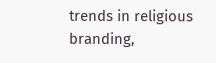trends in religious branding,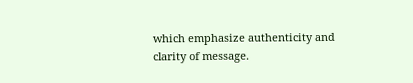which emphasize authenticity and clarity of message.